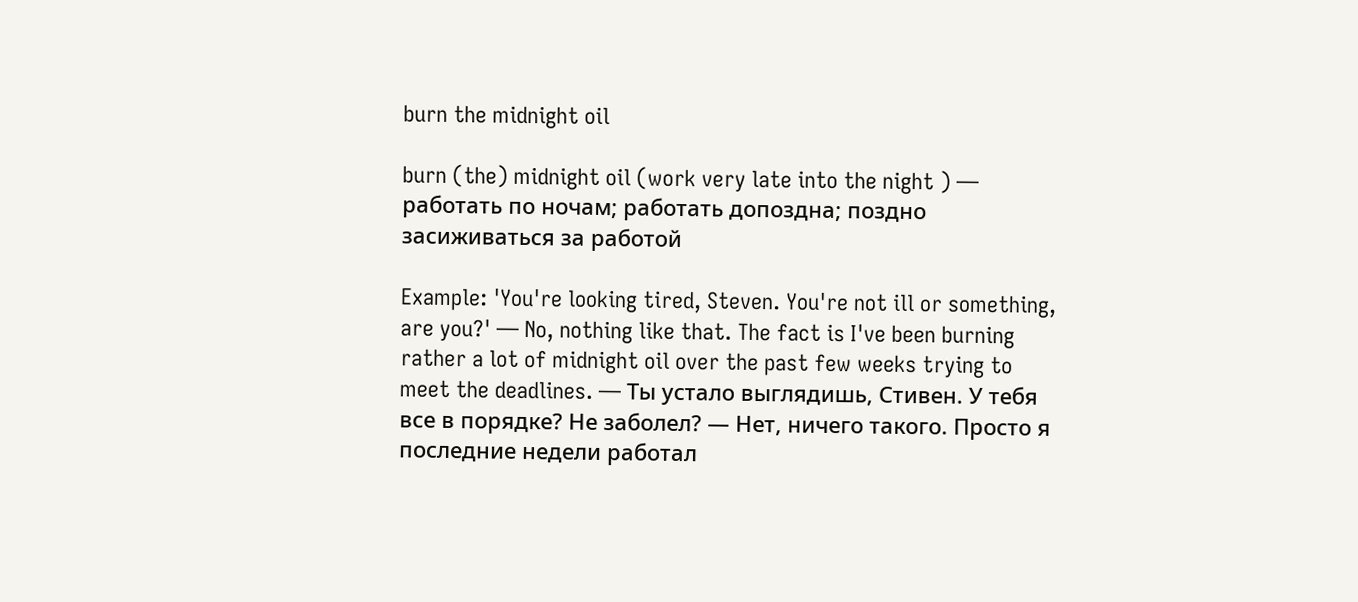burn the midnight oil

burn (the) midnight oil (work very late into the night ) — работать по ночам; работать допоздна; поздно засиживаться за работой

Example: 'You're looking tired, Steven. You're not ill or something, are you?' — No, nothing like that. The fact is I've been burning rather a lot of midnight oil over the past few weeks trying to meet the deadlines. — Ты устало выглядишь, Стивен. У тебя все в порядке? Не заболел? — Нет, ничего такого. Просто я последние недели работал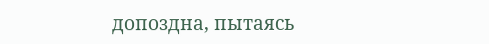допоздна, пытаясь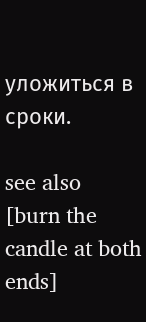уложиться в сроки.

see also
[burn the candle at both ends]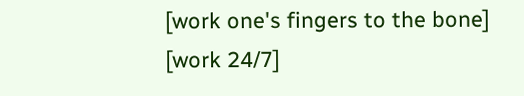[work one's fingers to the bone]
[work 24/7]